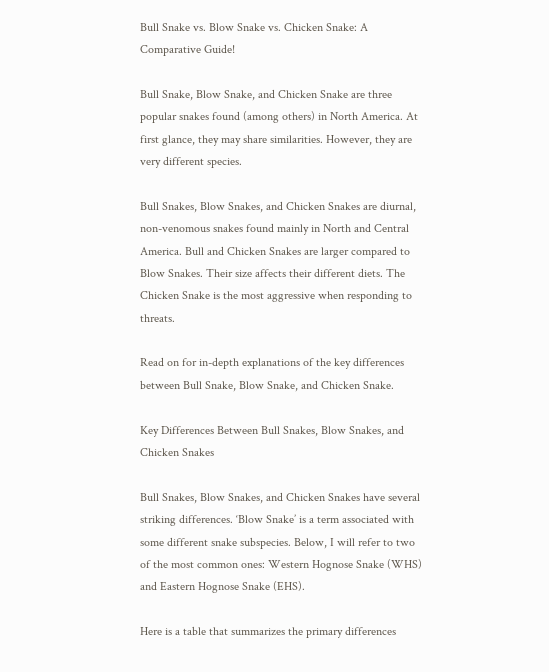Bull Snake vs. Blow Snake vs. Chicken Snake: A Comparative Guide!

Bull Snake, Blow Snake, and Chicken Snake are three popular snakes found (among others) in North America. At first glance, they may share similarities. However, they are very different species.

Bull Snakes, Blow Snakes, and Chicken Snakes are diurnal, non-venomous snakes found mainly in North and Central America. Bull and Chicken Snakes are larger compared to Blow Snakes. Their size affects their different diets. The Chicken Snake is the most aggressive when responding to threats.

Read on for in-depth explanations of the key differences between Bull Snake, Blow Snake, and Chicken Snake.

Key Differences Between Bull Snakes, Blow Snakes, and Chicken Snakes

Bull Snakes, Blow Snakes, and Chicken Snakes have several striking differences. ‘Blow Snake’ is a term associated with some different snake subspecies. Below, I will refer to two of the most common ones: Western Hognose Snake (WHS) and Eastern Hognose Snake (EHS).

Here is a table that summarizes the primary differences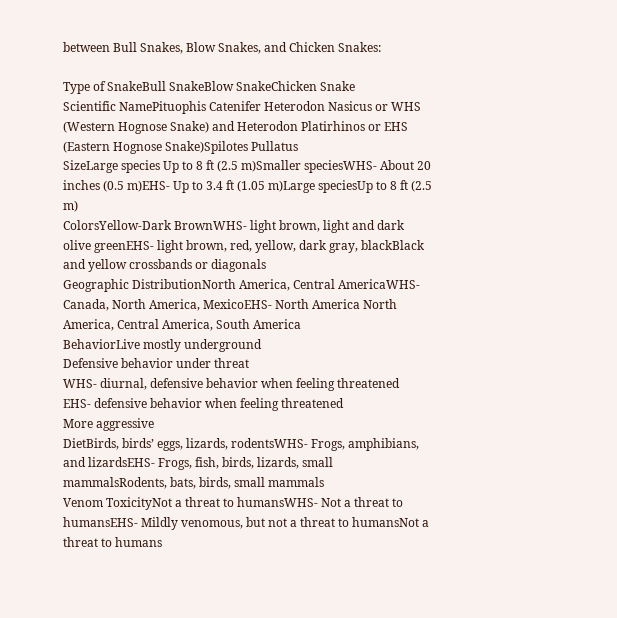between Bull Snakes, Blow Snakes, and Chicken Snakes:

Type of SnakeBull SnakeBlow SnakeChicken Snake
Scientific NamePituophis Catenifer Heterodon Nasicus or WHS (Western Hognose Snake) and Heterodon Platirhinos or EHS (Eastern Hognose Snake)Spilotes Pullatus
SizeLarge species Up to 8 ft (2.5 m)Smaller speciesWHS- About 20 inches (0.5 m)EHS- Up to 3.4 ft (1.05 m)Large speciesUp to 8 ft (2.5 m)
ColorsYellow-Dark BrownWHS- light brown, light and dark olive greenEHS- light brown, red, yellow, dark gray, blackBlack and yellow crossbands or diagonals
Geographic DistributionNorth America, Central AmericaWHS- Canada, North America, MexicoEHS- North America North America, Central America, South America
BehaviorLive mostly underground
Defensive behavior under threat
WHS- diurnal, defensive behavior when feeling threatened
EHS- defensive behavior when feeling threatened
More aggressive
DietBirds, birds’ eggs, lizards, rodentsWHS- Frogs, amphibians, and lizardsEHS- Frogs, fish, birds, lizards, small mammalsRodents, bats, birds, small mammals
Venom ToxicityNot a threat to humansWHS- Not a threat to humansEHS- Mildly venomous, but not a threat to humansNot a threat to humans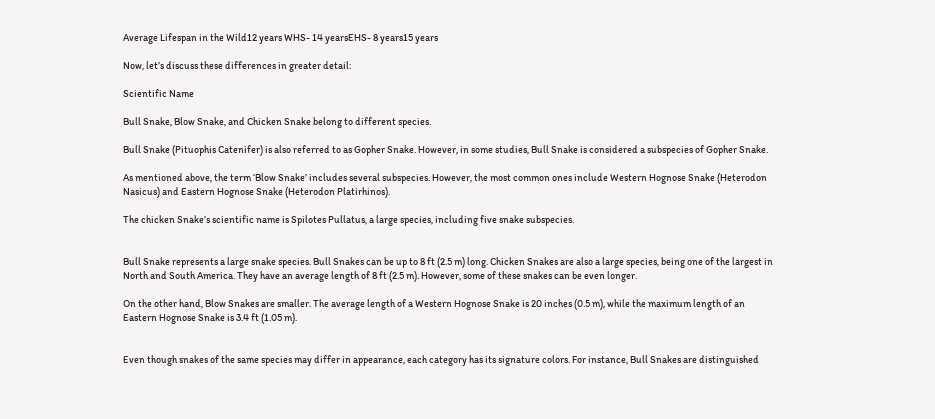Average Lifespan in the Wild12 years WHS- 14 yearsEHS- 8 years15 years

Now, let’s discuss these differences in greater detail:

Scientific Name

Bull Snake, Blow Snake, and Chicken Snake belong to different species.

Bull Snake (Pituophis Catenifer) is also referred to as Gopher Snake. However, in some studies, Bull Snake is considered a subspecies of Gopher Snake.

As mentioned above, the term ‘Blow Snake’ includes several subspecies. However, the most common ones include Western Hognose Snake (Heterodon Nasicus) and Eastern Hognose Snake (Heterodon Platirhinos).

The chicken Snake’s scientific name is Spilotes Pullatus, a large species, including five snake subspecies.


Bull Snake represents a large snake species. Bull Snakes can be up to 8 ft (2.5 m) long. Chicken Snakes are also a large species, being one of the largest in North and South America. They have an average length of 8 ft (2.5 m). However, some of these snakes can be even longer.

On the other hand, Blow Snakes are smaller. The average length of a Western Hognose Snake is 20 inches (0.5 m), while the maximum length of an Eastern Hognose Snake is 3.4 ft (1.05 m).


Even though snakes of the same species may differ in appearance, each category has its signature colors. For instance, Bull Snakes are distinguished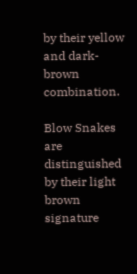by their yellow and dark-brown combination.

Blow Snakes are distinguished by their light brown signature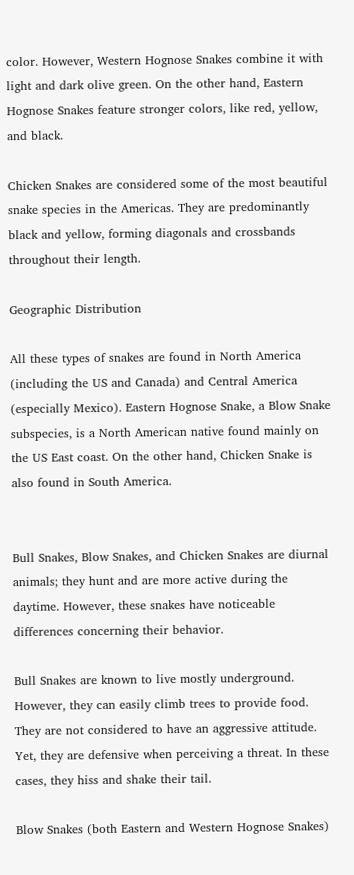color. However, Western Hognose Snakes combine it with light and dark olive green. On the other hand, Eastern Hognose Snakes feature stronger colors, like red, yellow, and black.

Chicken Snakes are considered some of the most beautiful snake species in the Americas. They are predominantly black and yellow, forming diagonals and crossbands throughout their length.

Geographic Distribution

All these types of snakes are found in North America (including the US and Canada) and Central America (especially Mexico). Eastern Hognose Snake, a Blow Snake subspecies, is a North American native found mainly on the US East coast. On the other hand, Chicken Snake is also found in South America.


Bull Snakes, Blow Snakes, and Chicken Snakes are diurnal animals; they hunt and are more active during the daytime. However, these snakes have noticeable differences concerning their behavior.

Bull Snakes are known to live mostly underground. However, they can easily climb trees to provide food. They are not considered to have an aggressive attitude. Yet, they are defensive when perceiving a threat. In these cases, they hiss and shake their tail.

Blow Snakes (both Eastern and Western Hognose Snakes)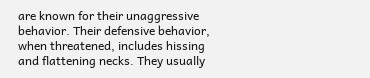are known for their unaggressive behavior. Their defensive behavior, when threatened, includes hissing and flattening necks. They usually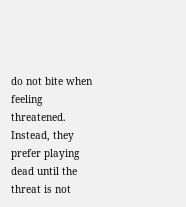do not bite when feeling threatened. Instead, they prefer playing dead until the threat is not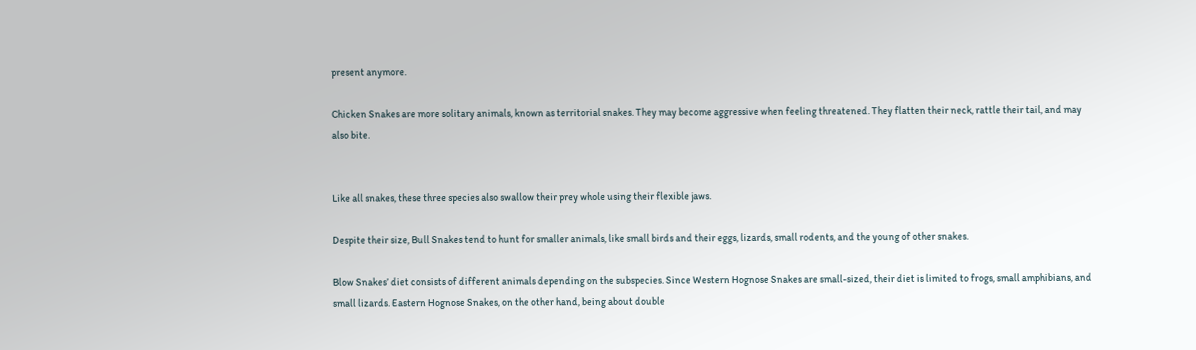present anymore.

Chicken Snakes are more solitary animals, known as territorial snakes. They may become aggressive when feeling threatened. They flatten their neck, rattle their tail, and may also bite.


Like all snakes, these three species also swallow their prey whole using their flexible jaws.

Despite their size, Bull Snakes tend to hunt for smaller animals, like small birds and their eggs, lizards, small rodents, and the young of other snakes.

Blow Snakes’ diet consists of different animals depending on the subspecies. Since Western Hognose Snakes are small-sized, their diet is limited to frogs, small amphibians, and small lizards. Eastern Hognose Snakes, on the other hand, being about double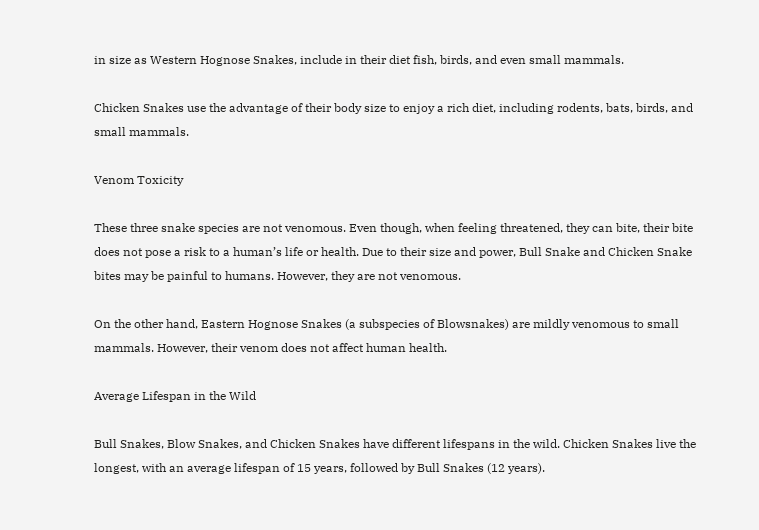in size as Western Hognose Snakes, include in their diet fish, birds, and even small mammals.

Chicken Snakes use the advantage of their body size to enjoy a rich diet, including rodents, bats, birds, and small mammals.

Venom Toxicity

These three snake species are not venomous. Even though, when feeling threatened, they can bite, their bite does not pose a risk to a human’s life or health. Due to their size and power, Bull Snake and Chicken Snake bites may be painful to humans. However, they are not venomous.

On the other hand, Eastern Hognose Snakes (a subspecies of Blowsnakes) are mildly venomous to small mammals. However, their venom does not affect human health.

Average Lifespan in the Wild

Bull Snakes, Blow Snakes, and Chicken Snakes have different lifespans in the wild. Chicken Snakes live the longest, with an average lifespan of 15 years, followed by Bull Snakes (12 years).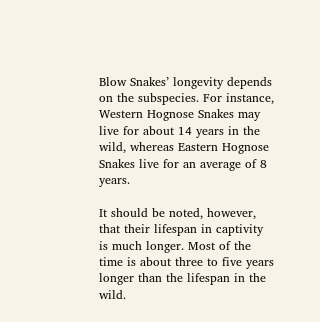Blow Snakes’ longevity depends on the subspecies. For instance, Western Hognose Snakes may live for about 14 years in the wild, whereas Eastern Hognose Snakes live for an average of 8 years.

It should be noted, however, that their lifespan in captivity is much longer. Most of the time is about three to five years longer than the lifespan in the wild.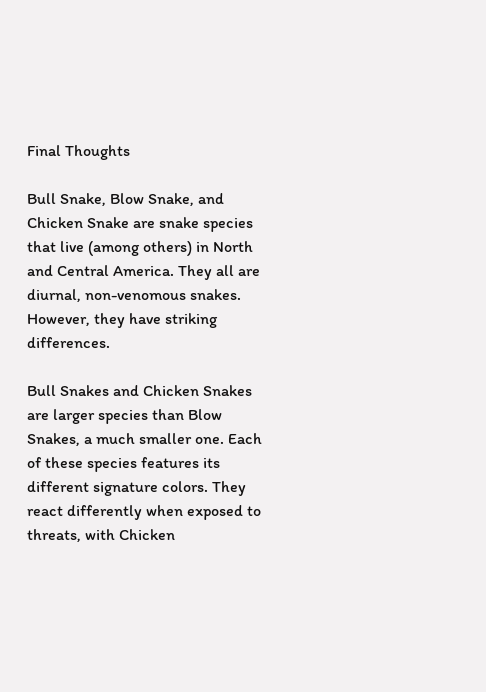Final Thoughts

Bull Snake, Blow Snake, and Chicken Snake are snake species that live (among others) in North and Central America. They all are diurnal, non-venomous snakes. However, they have striking differences.

Bull Snakes and Chicken Snakes are larger species than Blow Snakes, a much smaller one. Each of these species features its different signature colors. They react differently when exposed to threats, with Chicken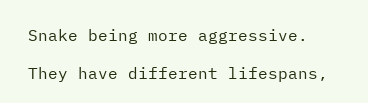Snake being more aggressive.

They have different lifespans,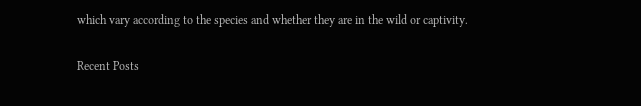which vary according to the species and whether they are in the wild or captivity.

Recent Posts